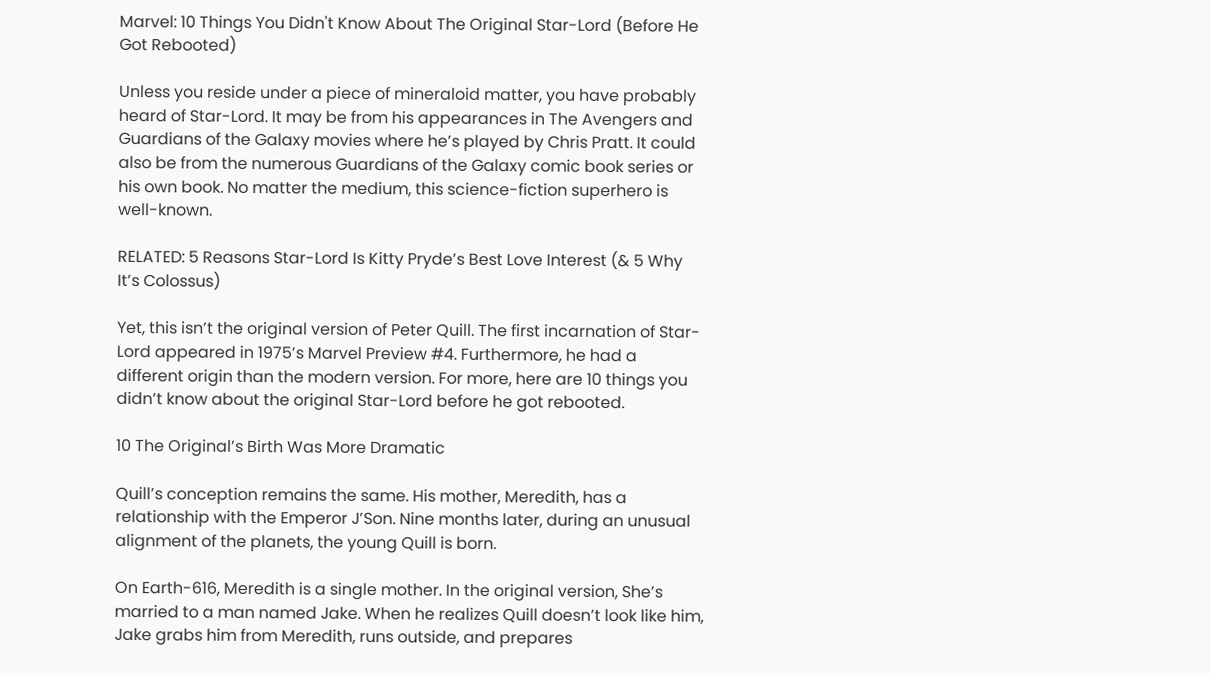Marvel: 10 Things You Didn't Know About The Original Star-Lord (Before He Got Rebooted)

Unless you reside under a piece of mineraloid matter, you have probably heard of Star-Lord. It may be from his appearances in The Avengers and Guardians of the Galaxy movies where he’s played by Chris Pratt. It could also be from the numerous Guardians of the Galaxy comic book series or his own book. No matter the medium, this science-fiction superhero is well-known.

RELATED: 5 Reasons Star-Lord Is Kitty Pryde’s Best Love Interest (& 5 Why It’s Colossus)

Yet, this isn’t the original version of Peter Quill. The first incarnation of Star-Lord appeared in 1975’s Marvel Preview #4. Furthermore, he had a different origin than the modern version. For more, here are 10 things you didn’t know about the original Star-Lord before he got rebooted.

10 The Original’s Birth Was More Dramatic

Quill’s conception remains the same. His mother, Meredith, has a relationship with the Emperor J’Son. Nine months later, during an unusual alignment of the planets, the young Quill is born.

On Earth-616, Meredith is a single mother. In the original version, She’s married to a man named Jake. When he realizes Quill doesn’t look like him, Jake grabs him from Meredith, runs outside, and prepares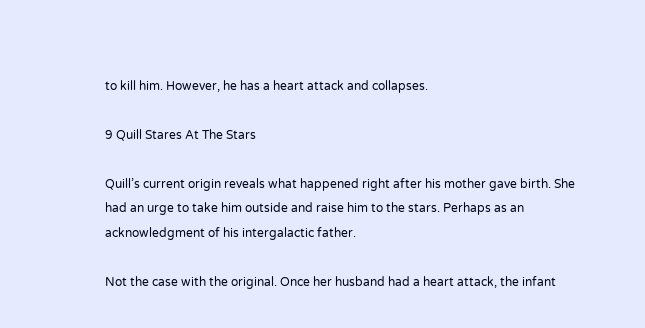to kill him. However, he has a heart attack and collapses.

9 Quill Stares At The Stars

Quill’s current origin reveals what happened right after his mother gave birth. She had an urge to take him outside and raise him to the stars. Perhaps as an acknowledgment of his intergalactic father.

Not the case with the original. Once her husband had a heart attack, the infant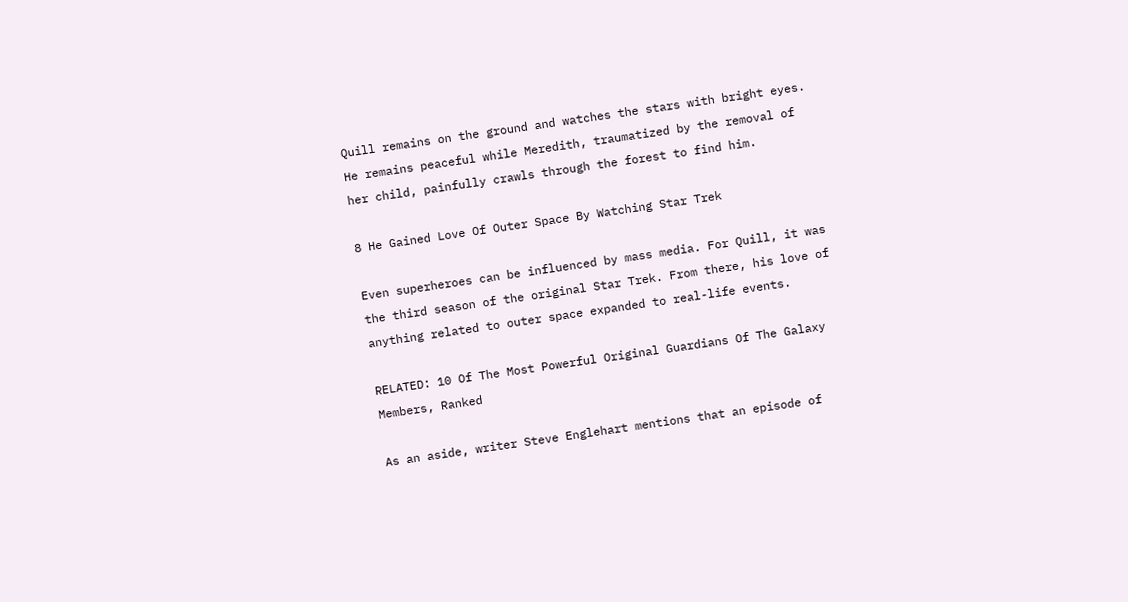Quill remains on the ground and watches the stars with bright eyes. He remains peaceful while Meredith, traumatized by the removal of her child, painfully crawls through the forest to find him.

8 He Gained Love Of Outer Space By Watching Star Trek

Even superheroes can be influenced by mass media. For Quill, it was the third season of the original Star Trek. From there, his love of anything related to outer space expanded to real-life events.

RELATED: 10 Of The Most Powerful Original Guardians Of The Galaxy Members, Ranked

As an aside, writer Steve Englehart mentions that an episode of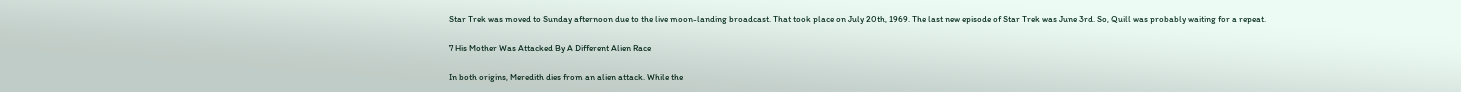Star Trek was moved to Sunday afternoon due to the live moon-landing broadcast. That took place on July 20th, 1969. The last new episode of Star Trek was June 3rd. So, Quill was probably waiting for a repeat.

7 His Mother Was Attacked By A Different Alien Race

In both origins, Meredith dies from an alien attack. While the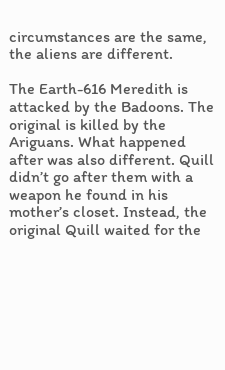circumstances are the same, the aliens are different.

The Earth-616 Meredith is attacked by the Badoons. The original is killed by the Ariguans. What happened after was also different. Quill didn’t go after them with a weapon he found in his mother’s closet. Instead, the original Quill waited for the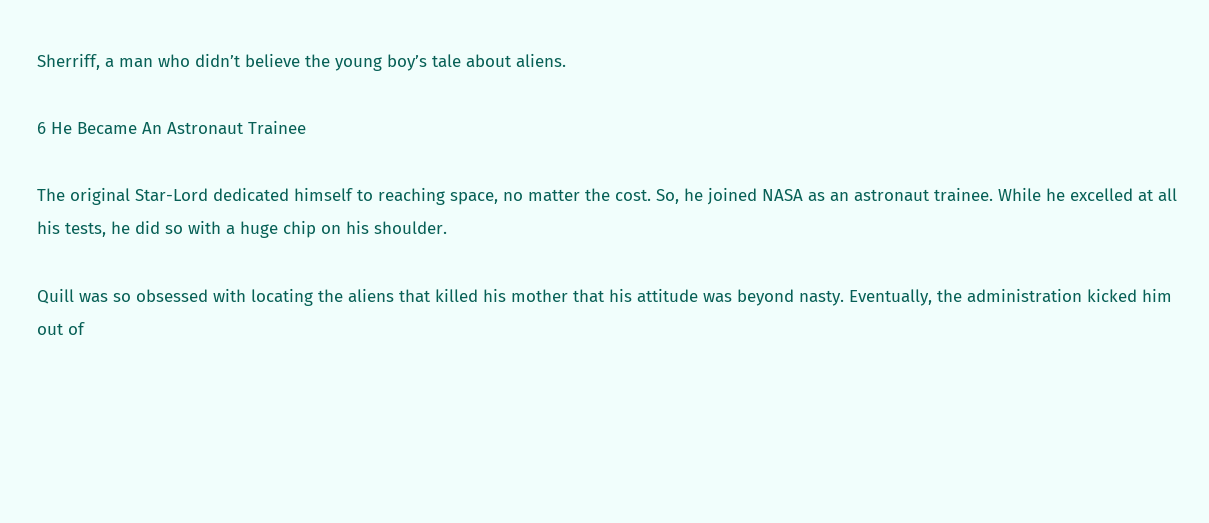Sherriff, a man who didn’t believe the young boy’s tale about aliens.

6 He Became An Astronaut Trainee

The original Star-Lord dedicated himself to reaching space, no matter the cost. So, he joined NASA as an astronaut trainee. While he excelled at all his tests, he did so with a huge chip on his shoulder.

Quill was so obsessed with locating the aliens that killed his mother that his attitude was beyond nasty. Eventually, the administration kicked him out of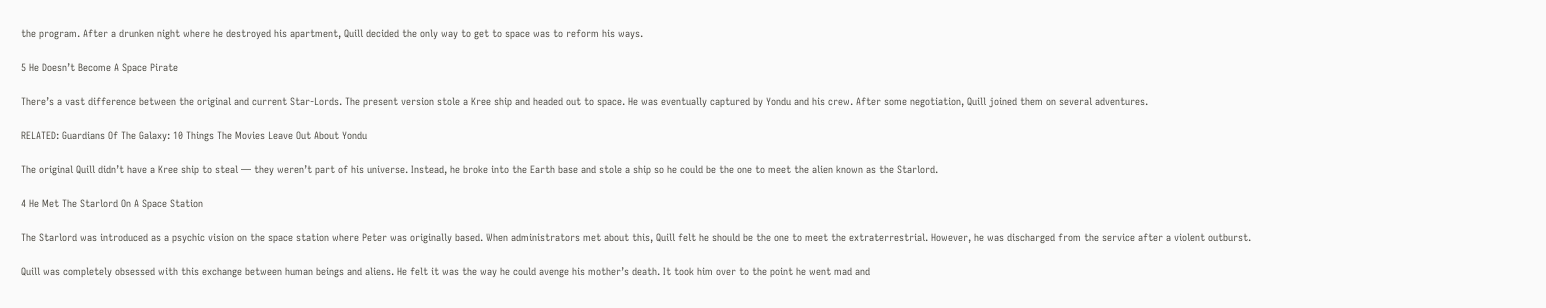the program. After a drunken night where he destroyed his apartment, Quill decided the only way to get to space was to reform his ways.

5 He Doesn’t Become A Space Pirate

There’s a vast difference between the original and current Star-Lords. The present version stole a Kree ship and headed out to space. He was eventually captured by Yondu and his crew. After some negotiation, Quill joined them on several adventures.

RELATED: Guardians Of The Galaxy: 10 Things The Movies Leave Out About Yondu

The original Quill didn’t have a Kree ship to steal — they weren’t part of his universe. Instead, he broke into the Earth base and stole a ship so he could be the one to meet the alien known as the Starlord.

4 He Met The Starlord On A Space Station

The Starlord was introduced as a psychic vision on the space station where Peter was originally based. When administrators met about this, Quill felt he should be the one to meet the extraterrestrial. However, he was discharged from the service after a violent outburst.

Quill was completely obsessed with this exchange between human beings and aliens. He felt it was the way he could avenge his mother’s death. It took him over to the point he went mad and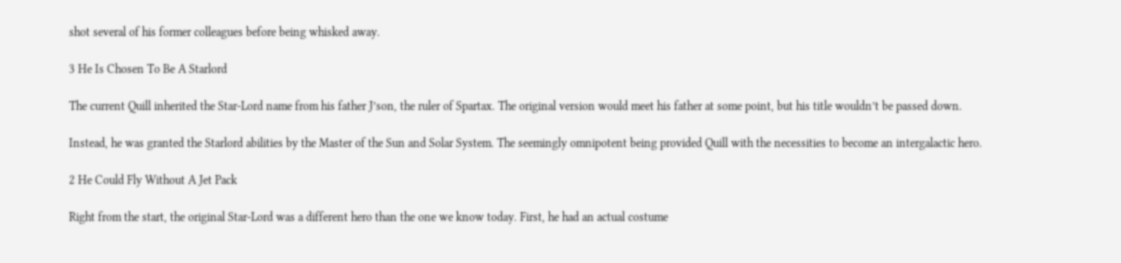shot several of his former colleagues before being whisked away.

3 He Is Chosen To Be A Starlord

The current Quill inherited the Star-Lord name from his father J’son, the ruler of Spartax. The original version would meet his father at some point, but his title wouldn’t be passed down.

Instead, he was granted the Starlord abilities by the Master of the Sun and Solar System. The seemingly omnipotent being provided Quill with the necessities to become an intergalactic hero.

2 He Could Fly Without A Jet Pack

Right from the start, the original Star-Lord was a different hero than the one we know today. First, he had an actual costume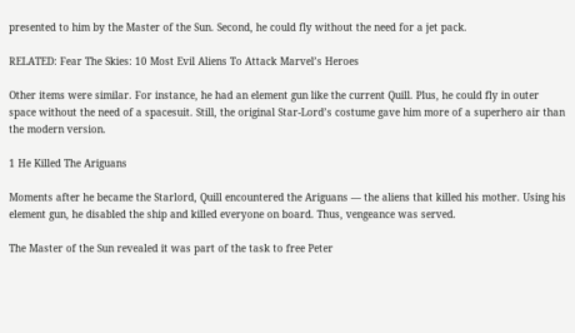presented to him by the Master of the Sun. Second, he could fly without the need for a jet pack.

RELATED: Fear The Skies: 10 Most Evil Aliens To Attack Marvel’s Heroes

Other items were similar. For instance, he had an element gun like the current Quill. Plus, he could fly in outer space without the need of a spacesuit. Still, the original Star-Lord’s costume gave him more of a superhero air than the modern version.

1 He Killed The Ariguans

Moments after he became the Starlord, Quill encountered the Ariguans — the aliens that killed his mother. Using his element gun, he disabled the ship and killed everyone on board. Thus, vengeance was served.

The Master of the Sun revealed it was part of the task to free Peter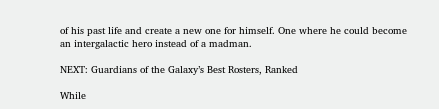of his past life and create a new one for himself. One where he could become an intergalactic hero instead of a madman.

NEXT: Guardians of the Galaxy’s Best Rosters, Ranked

While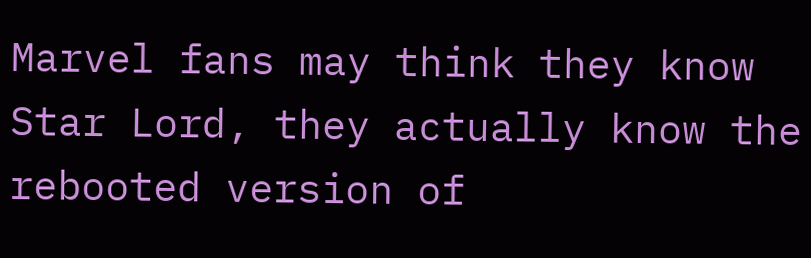Marvel fans may think they know Star Lord, they actually know the rebooted version of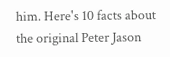him. Here's 10 facts about the original Peter Jason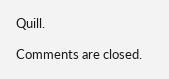Quill.

Comments are closed.